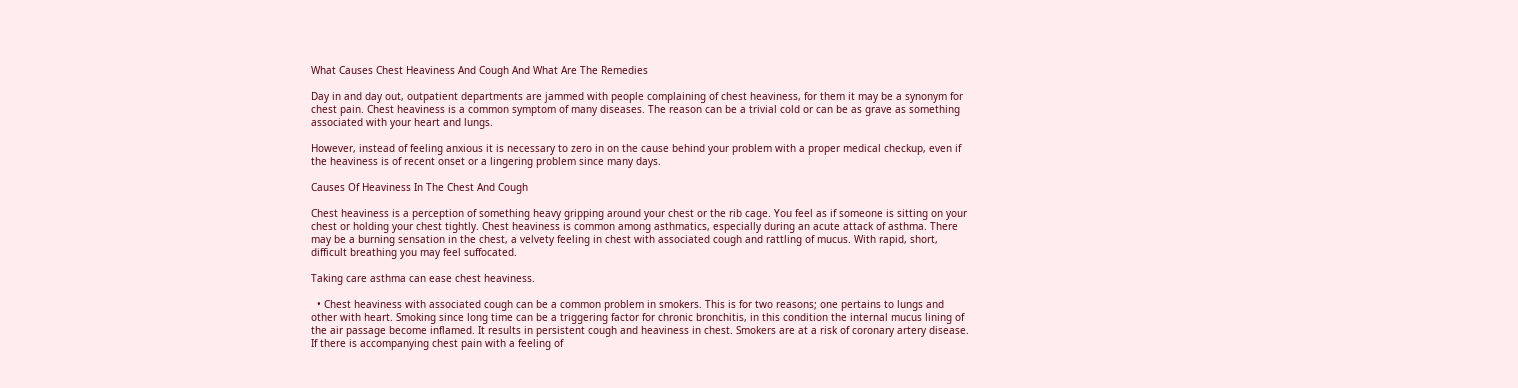What Causes Chest Heaviness And Cough And What Are The Remedies

Day in and day out, outpatient departments are jammed with people complaining of chest heaviness, for them it may be a synonym for chest pain. Chest heaviness is a common symptom of many diseases. The reason can be a trivial cold or can be as grave as something associated with your heart and lungs.

However, instead of feeling anxious it is necessary to zero in on the cause behind your problem with a proper medical checkup, even if the heaviness is of recent onset or a lingering problem since many days.

Causes Of Heaviness In The Chest And Cough

Chest heaviness is a perception of something heavy gripping around your chest or the rib cage. You feel as if someone is sitting on your chest or holding your chest tightly. Chest heaviness is common among asthmatics, especially during an acute attack of asthma. There may be a burning sensation in the chest, a velvety feeling in chest with associated cough and rattling of mucus. With rapid, short, difficult breathing you may feel suffocated.

Taking care asthma can ease chest heaviness.

  • Chest heaviness with associated cough can be a common problem in smokers. This is for two reasons; one pertains to lungs and other with heart. Smoking since long time can be a triggering factor for chronic bronchitis, in this condition the internal mucus lining of the air passage become inflamed. It results in persistent cough and heaviness in chest. Smokers are at a risk of coronary artery disease. If there is accompanying chest pain with a feeling of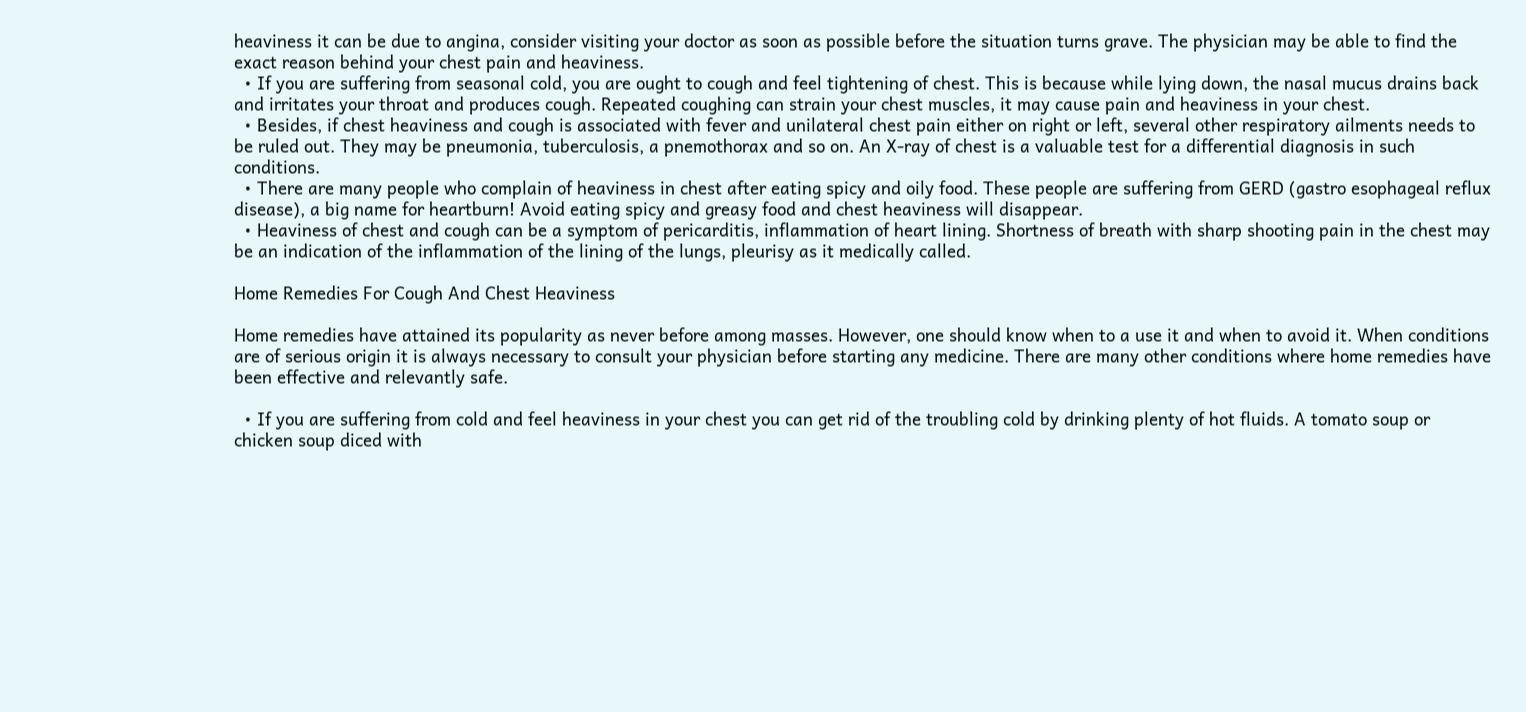heaviness it can be due to angina, consider visiting your doctor as soon as possible before the situation turns grave. The physician may be able to find the exact reason behind your chest pain and heaviness.
  • If you are suffering from seasonal cold, you are ought to cough and feel tightening of chest. This is because while lying down, the nasal mucus drains back and irritates your throat and produces cough. Repeated coughing can strain your chest muscles, it may cause pain and heaviness in your chest.
  • Besides, if chest heaviness and cough is associated with fever and unilateral chest pain either on right or left, several other respiratory ailments needs to be ruled out. They may be pneumonia, tuberculosis, a pnemothorax and so on. An X-ray of chest is a valuable test for a differential diagnosis in such conditions.
  • There are many people who complain of heaviness in chest after eating spicy and oily food. These people are suffering from GERD (gastro esophageal reflux disease), a big name for heartburn! Avoid eating spicy and greasy food and chest heaviness will disappear.
  • Heaviness of chest and cough can be a symptom of pericarditis, inflammation of heart lining. Shortness of breath with sharp shooting pain in the chest may be an indication of the inflammation of the lining of the lungs, pleurisy as it medically called.

Home Remedies For Cough And Chest Heaviness

Home remedies have attained its popularity as never before among masses. However, one should know when to a use it and when to avoid it. When conditions are of serious origin it is always necessary to consult your physician before starting any medicine. There are many other conditions where home remedies have been effective and relevantly safe.

  • If you are suffering from cold and feel heaviness in your chest you can get rid of the troubling cold by drinking plenty of hot fluids. A tomato soup or chicken soup diced with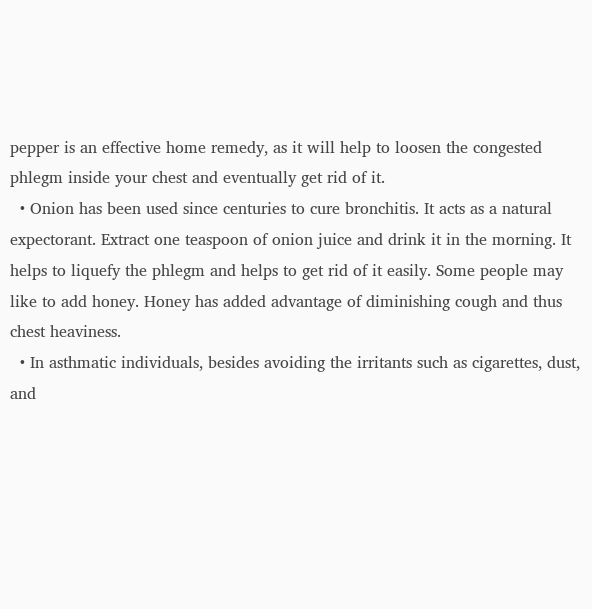pepper is an effective home remedy, as it will help to loosen the congested phlegm inside your chest and eventually get rid of it.
  • Onion has been used since centuries to cure bronchitis. It acts as a natural expectorant. Extract one teaspoon of onion juice and drink it in the morning. It helps to liquefy the phlegm and helps to get rid of it easily. Some people may like to add honey. Honey has added advantage of diminishing cough and thus chest heaviness.
  • In asthmatic individuals, besides avoiding the irritants such as cigarettes, dust, and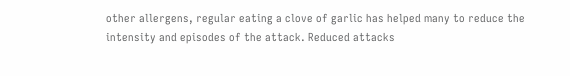other allergens, regular eating a clove of garlic has helped many to reduce the intensity and episodes of the attack. Reduced attacks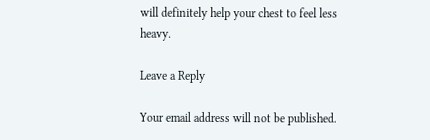will definitely help your chest to feel less heavy.

Leave a Reply

Your email address will not be published.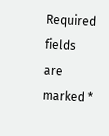Required fields are marked *